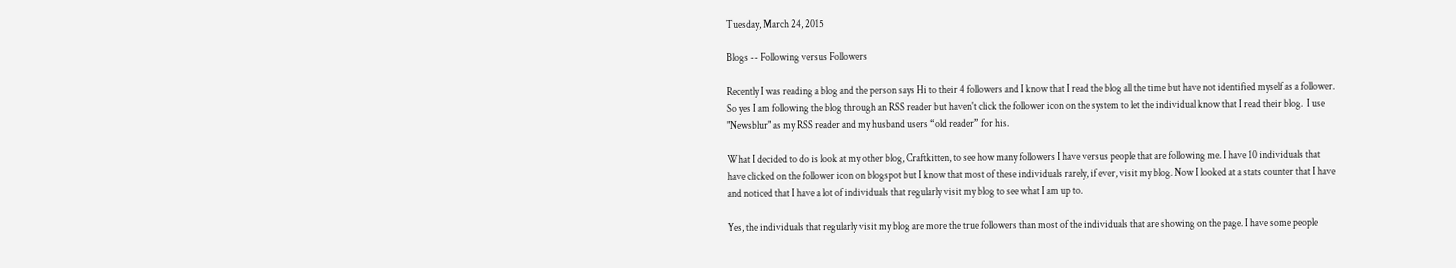Tuesday, March 24, 2015

Blogs -- Following versus Followers

Recently I was reading a blog and the person says Hi to their 4 followers and I know that I read the blog all the time but have not identified myself as a follower. So yes I am following the blog through an RSS reader but haven't click the follower icon on the system to let the individual know that I read their blog.  I use "Newsblur" as my RSS reader and my husband users “old reader” for his.

What I decided to do is look at my other blog, Craftkitten, to see how many followers I have versus people that are following me. I have 10 individuals that have clicked on the follower icon on blogspot but I know that most of these individuals rarely, if ever, visit my blog. Now I looked at a stats counter that I have and noticed that I have a lot of individuals that regularly visit my blog to see what I am up to.

Yes, the individuals that regularly visit my blog are more the true followers than most of the individuals that are showing on the page. I have some people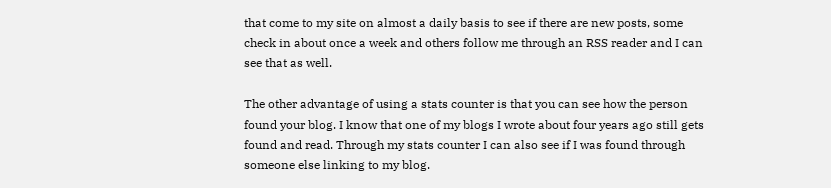that come to my site on almost a daily basis to see if there are new posts, some check in about once a week and others follow me through an RSS reader and I can see that as well.

The other advantage of using a stats counter is that you can see how the person found your blog. I know that one of my blogs I wrote about four years ago still gets found and read. Through my stats counter I can also see if I was found through someone else linking to my blog.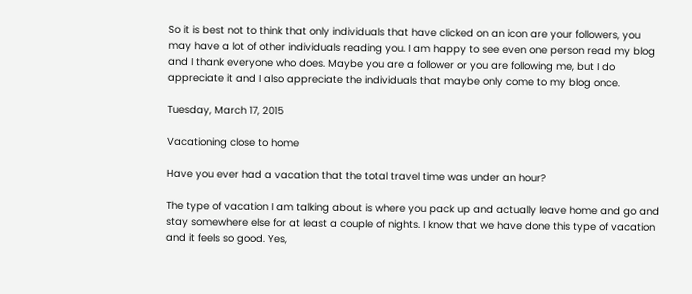So it is best not to think that only individuals that have clicked on an icon are your followers, you may have a lot of other individuals reading you. I am happy to see even one person read my blog and I thank everyone who does. Maybe you are a follower or you are following me, but I do appreciate it and I also appreciate the individuals that maybe only come to my blog once.

Tuesday, March 17, 2015

Vacationing close to home

Have you ever had a vacation that the total travel time was under an hour?

The type of vacation I am talking about is where you pack up and actually leave home and go and stay somewhere else for at least a couple of nights. I know that we have done this type of vacation and it feels so good. Yes,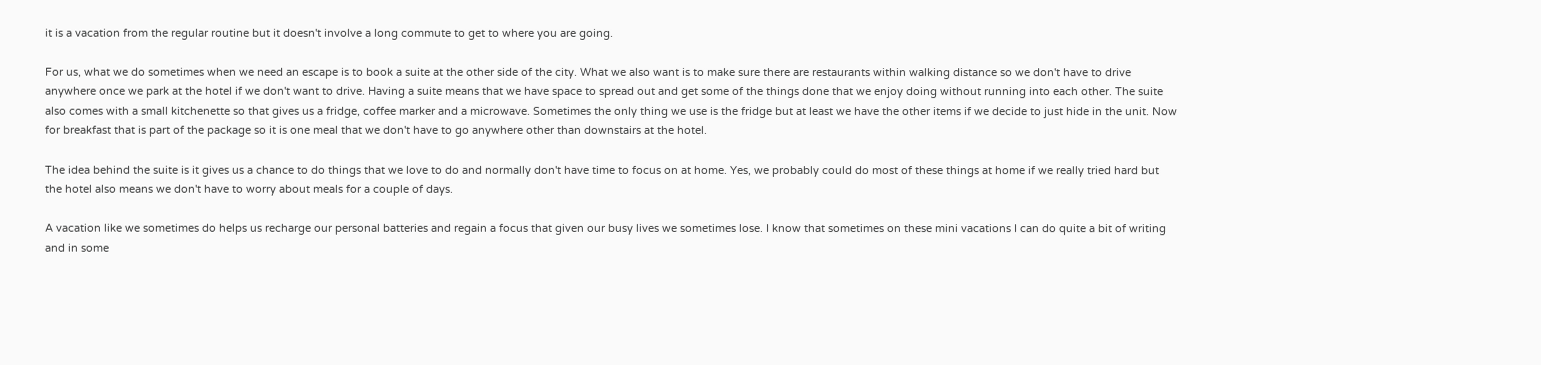it is a vacation from the regular routine but it doesn't involve a long commute to get to where you are going.

For us, what we do sometimes when we need an escape is to book a suite at the other side of the city. What we also want is to make sure there are restaurants within walking distance so we don't have to drive anywhere once we park at the hotel if we don't want to drive. Having a suite means that we have space to spread out and get some of the things done that we enjoy doing without running into each other. The suite also comes with a small kitchenette so that gives us a fridge, coffee marker and a microwave. Sometimes the only thing we use is the fridge but at least we have the other items if we decide to just hide in the unit. Now for breakfast that is part of the package so it is one meal that we don't have to go anywhere other than downstairs at the hotel.

The idea behind the suite is it gives us a chance to do things that we love to do and normally don't have time to focus on at home. Yes, we probably could do most of these things at home if we really tried hard but the hotel also means we don't have to worry about meals for a couple of days.

A vacation like we sometimes do helps us recharge our personal batteries and regain a focus that given our busy lives we sometimes lose. I know that sometimes on these mini vacations I can do quite a bit of writing and in some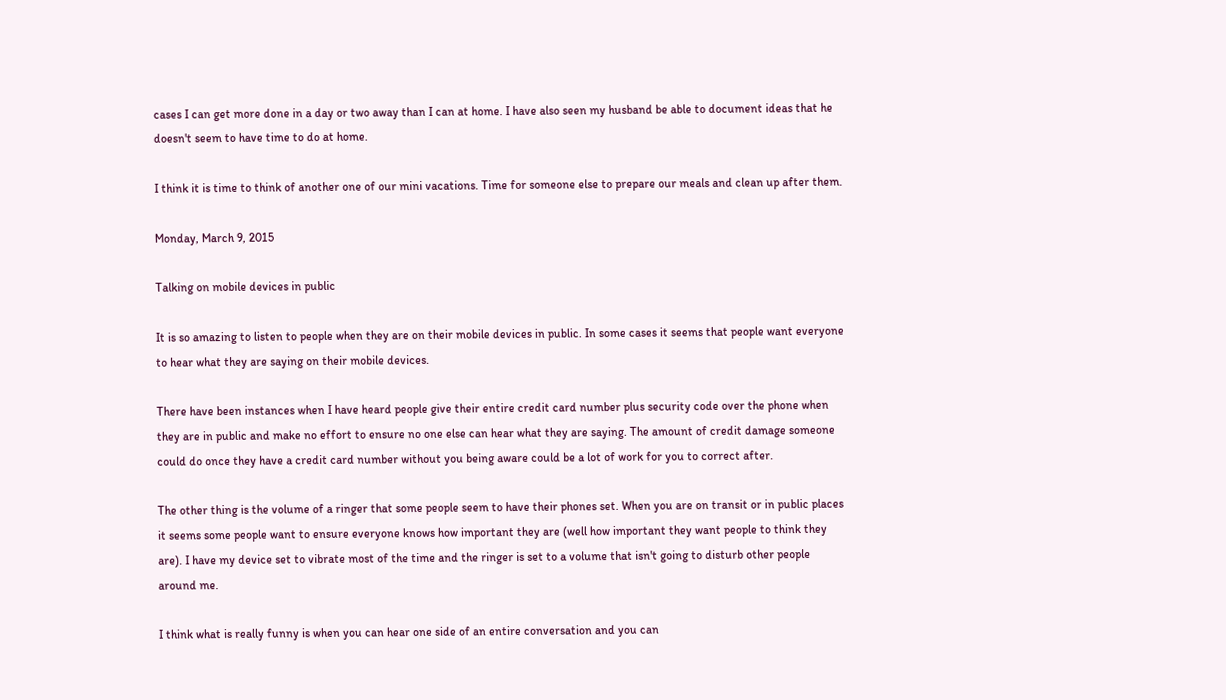cases I can get more done in a day or two away than I can at home. I have also seen my husband be able to document ideas that he doesn't seem to have time to do at home.

I think it is time to think of another one of our mini vacations. Time for someone else to prepare our meals and clean up after them.

Monday, March 9, 2015

Talking on mobile devices in public

It is so amazing to listen to people when they are on their mobile devices in public. In some cases it seems that people want everyone to hear what they are saying on their mobile devices.

There have been instances when I have heard people give their entire credit card number plus security code over the phone when they are in public and make no effort to ensure no one else can hear what they are saying. The amount of credit damage someone could do once they have a credit card number without you being aware could be a lot of work for you to correct after.

The other thing is the volume of a ringer that some people seem to have their phones set. When you are on transit or in public places it seems some people want to ensure everyone knows how important they are (well how important they want people to think they are). I have my device set to vibrate most of the time and the ringer is set to a volume that isn't going to disturb other people around me.

I think what is really funny is when you can hear one side of an entire conversation and you can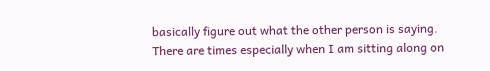basically figure out what the other person is saying. There are times especially when I am sitting along on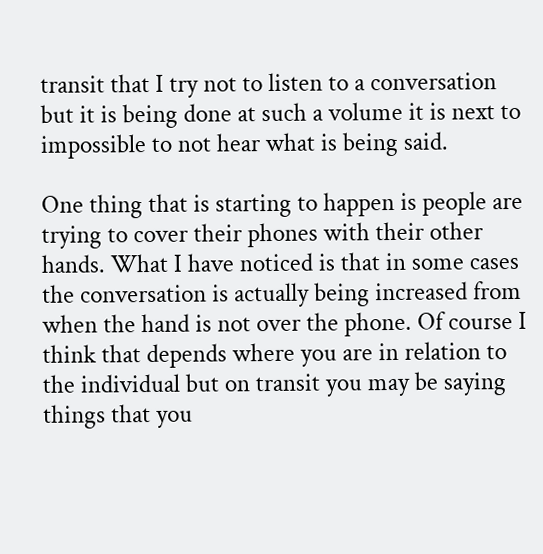transit that I try not to listen to a conversation but it is being done at such a volume it is next to impossible to not hear what is being said.

One thing that is starting to happen is people are trying to cover their phones with their other hands. What I have noticed is that in some cases the conversation is actually being increased from when the hand is not over the phone. Of course I think that depends where you are in relation to the individual but on transit you may be saying things that you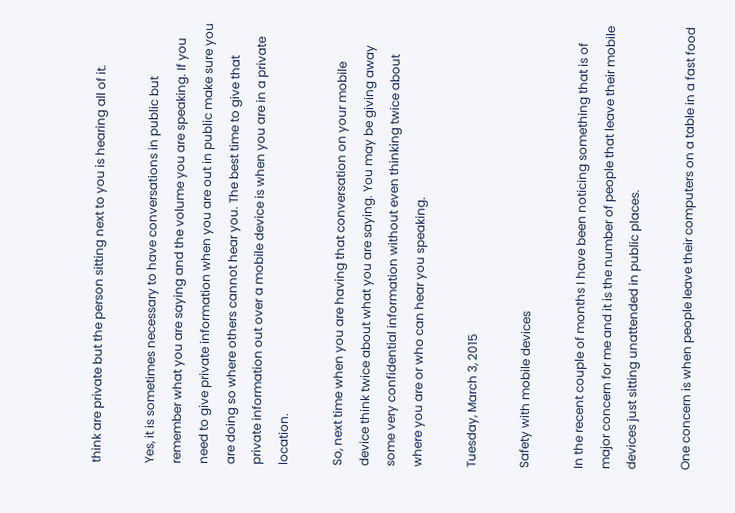think are private but the person sitting next to you is hearing all of it.

Yes, it is sometimes necessary to have conversations in public but remember what you are saying and the volume you are speaking. If you need to give private information when you are out in public make sure you are doing so where others cannot hear you. The best time to give that private information out over a mobile device is when you are in a private location.

So, next time when you are having that conversation on your mobile device think twice about what you are saying. You may be giving away some very confidential information without even thinking twice about where you are or who can hear you speaking.

Tuesday, March 3, 2015

Safety with mobile devices

In the recent couple of months I have been noticing something that is of major concern for me and it is the number of people that leave their mobile devices just sitting unattended in public places.

One concern is when people leave their computers on a table in a fast food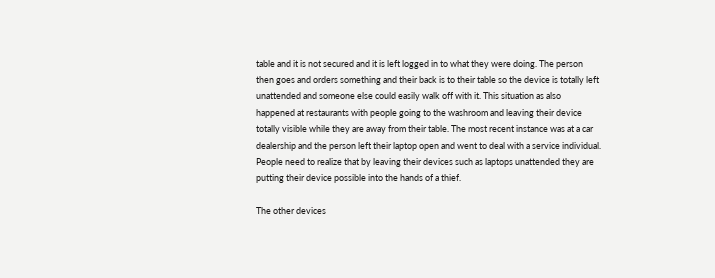table and it is not secured and it is left logged in to what they were doing. The person then goes and orders something and their back is to their table so the device is totally left unattended and someone else could easily walk off with it. This situation as also happened at restaurants with people going to the washroom and leaving their device totally visible while they are away from their table. The most recent instance was at a car dealership and the person left their laptop open and went to deal with a service individual. People need to realize that by leaving their devices such as laptops unattended they are putting their device possible into the hands of a thief.

The other devices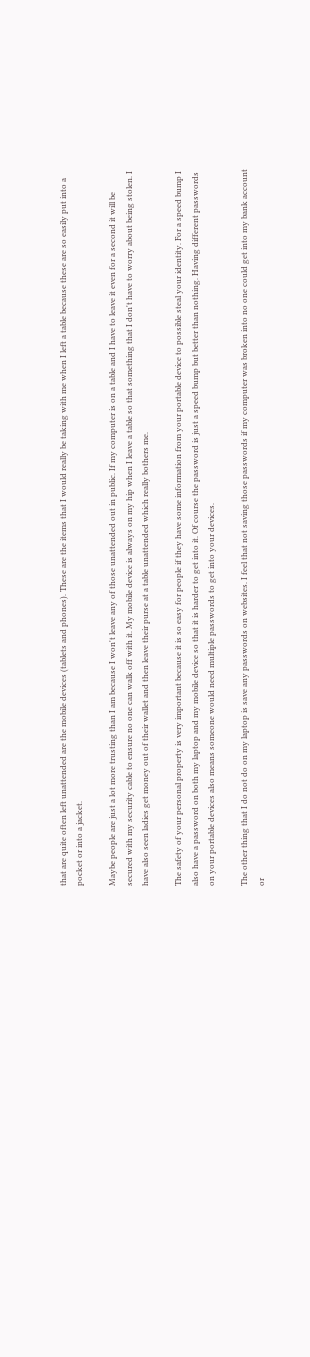that are quite often left unattended are the mobile devices (tablets and phones). These are the items that I would really be taking with me when I left a table because these are so easily put into a pocket or into a jacket.

Maybe people are just a lot more trusting than I am because I won't leave any of those unattended out in public. If my computer is on a table and I have to leave it even for a second it will be secured with my security cable to ensure no one can walk off with it. My mobile device is always on my hip when I leave a table so that something that I don't have to worry about being stolen. I have also seen ladies get money out of their wallet and then leave their purse at a table unattended which really bothers me.

The safety of your personal property is very important because it is so easy for people if they have some information from your portable device to possible steal your identity. For a speed bump I also have a password on both my laptop and my mobile device so that it is harder to get into it. Of course the password is just a speed bump but better than nothing. Having different passwords on your portable devices also means someone would need multiple passwords to get into your devices.

The other thing that I do not do on my laptop is save any passwords on websites. I feel that not saving those passwords if my computer was broken into no one could get into my bank account or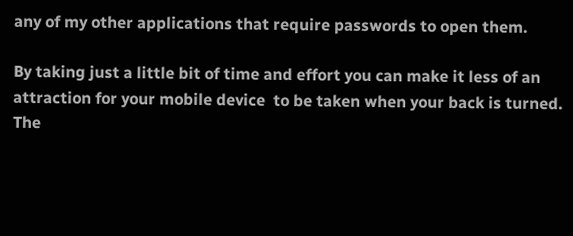any of my other applications that require passwords to open them.

By taking just a little bit of time and effort you can make it less of an attraction for your mobile device  to be taken when your back is turned. The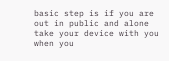basic step is if you are out in public and alone take your device with you when you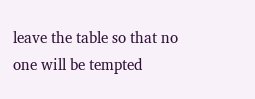leave the table so that no one will be tempted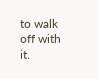to walk off with it.